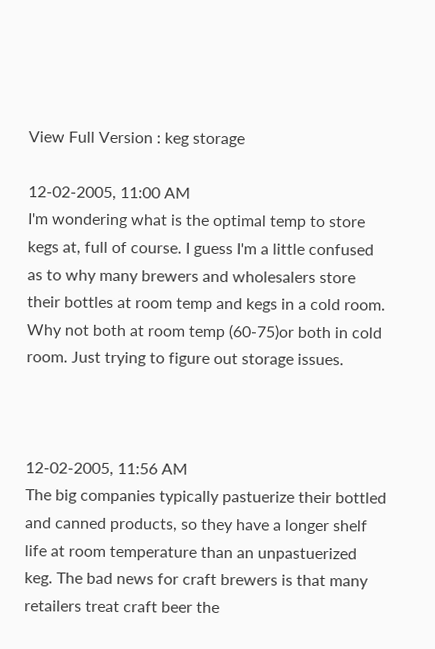View Full Version : keg storage

12-02-2005, 11:00 AM
I'm wondering what is the optimal temp to store kegs at, full of course. I guess I'm a little confused as to why many brewers and wholesalers store their bottles at room temp and kegs in a cold room. Why not both at room temp (60-75)or both in cold room. Just trying to figure out storage issues.



12-02-2005, 11:56 AM
The big companies typically pastuerize their bottled and canned products, so they have a longer shelf life at room temperature than an unpastuerized keg. The bad news for craft brewers is that many retailers treat craft beer the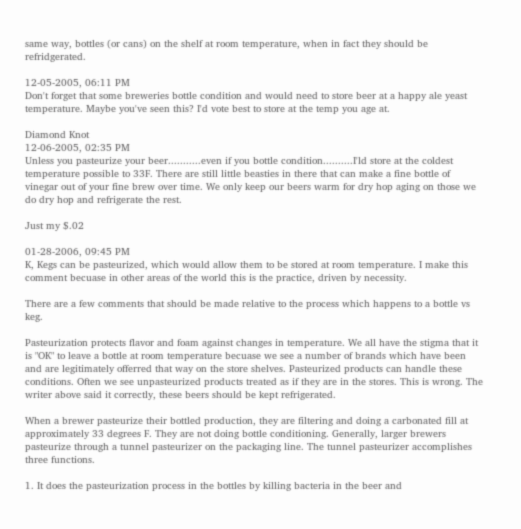same way, bottles (or cans) on the shelf at room temperature, when in fact they should be refridgerated.

12-05-2005, 06:11 PM
Don't forget that some breweries bottle condition and would need to store beer at a happy ale yeast temperature. Maybe you've seen this? I'd vote best to store at the temp you age at.

Diamond Knot
12-06-2005, 02:35 PM
Unless you pasteurize your beer...........even if you bottle condition..........I'ld store at the coldest temperature possible to 33F. There are still little beasties in there that can make a fine bottle of vinegar out of your fine brew over time. We only keep our beers warm for dry hop aging on those we do dry hop and refrigerate the rest.

Just my $.02

01-28-2006, 09:45 PM
K, Kegs can be pasteurized, which would allow them to be stored at room temperature. I make this comment becuase in other areas of the world this is the practice, driven by necessity.

There are a few comments that should be made relative to the process which happens to a bottle vs keg.

Pasteurization protects flavor and foam against changes in temperature. We all have the stigma that it is "OK" to leave a bottle at room temperature becuase we see a number of brands which have been and are legitimately offerred that way on the store shelves. Pasteurized products can handle these conditions. Often we see unpasteurized products treated as if they are in the stores. This is wrong. The writer above said it correctly, these beers should be kept refrigerated.

When a brewer pasteurize their bottled production, they are filtering and doing a carbonated fill at approximately 33 degrees F. They are not doing bottle conditioning. Generally, larger brewers pasteurize through a tunnel pasteurizer on the packaging line. The tunnel pasteurizer accomplishes three functions.

1. It does the pasteurization process in the bottles by killing bacteria in the beer and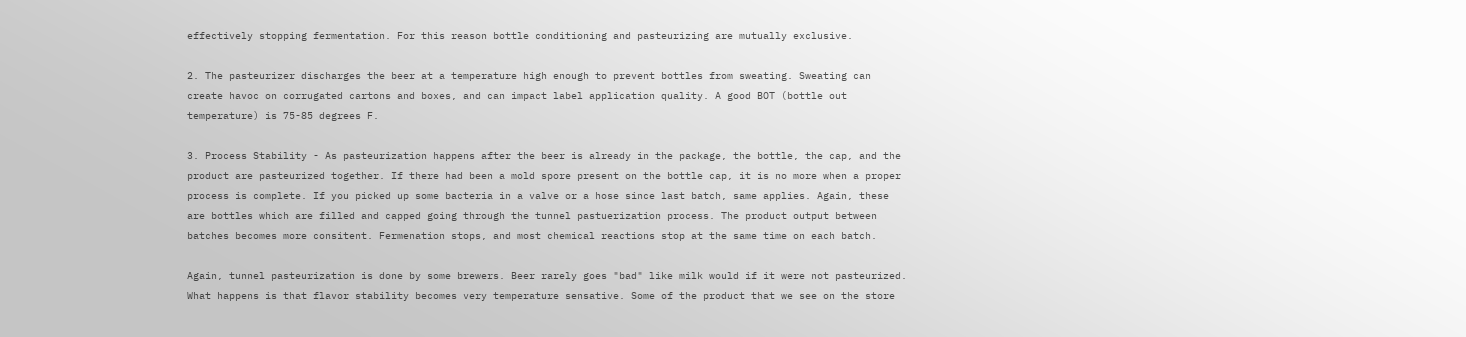effectively stopping fermentation. For this reason bottle conditioning and pasteurizing are mutually exclusive.

2. The pasteurizer discharges the beer at a temperature high enough to prevent bottles from sweating. Sweating can create havoc on corrugated cartons and boxes, and can impact label application quality. A good BOT (bottle out temperature) is 75-85 degrees F.

3. Process Stability - As pasteurization happens after the beer is already in the package, the bottle, the cap, and the product are pasteurized together. If there had been a mold spore present on the bottle cap, it is no more when a proper process is complete. If you picked up some bacteria in a valve or a hose since last batch, same applies. Again, these are bottles which are filled and capped going through the tunnel pastuerization process. The product output between batches becomes more consitent. Fermenation stops, and most chemical reactions stop at the same time on each batch.

Again, tunnel pasteurization is done by some brewers. Beer rarely goes "bad" like milk would if it were not pasteurized. What happens is that flavor stability becomes very temperature sensative. Some of the product that we see on the store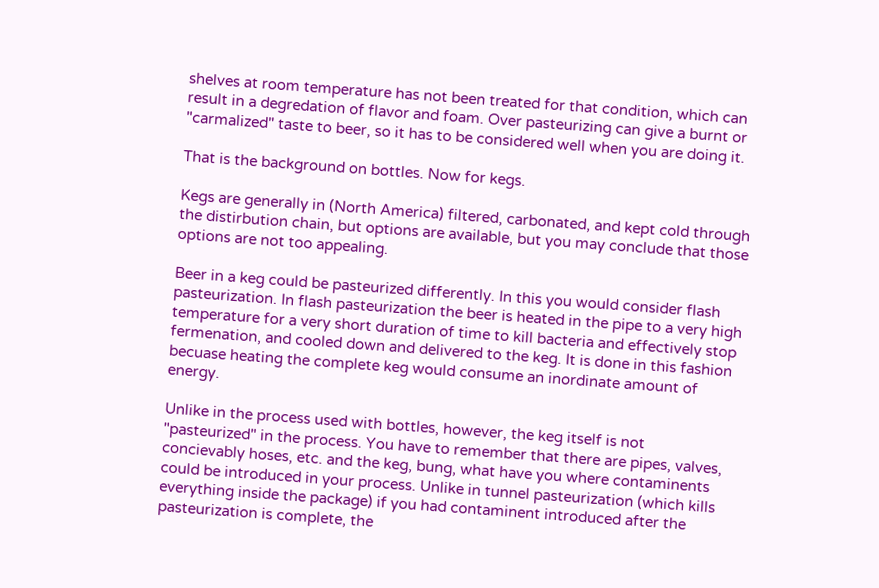shelves at room temperature has not been treated for that condition, which can result in a degredation of flavor and foam. Over pasteurizing can give a burnt or "carmalized" taste to beer, so it has to be considered well when you are doing it.

That is the background on bottles. Now for kegs.

Kegs are generally in (North America) filtered, carbonated, and kept cold through the distirbution chain, but options are available, but you may conclude that those options are not too appealing.

Beer in a keg could be pasteurized differently. In this you would consider flash pasteurization. In flash pasteurization the beer is heated in the pipe to a very high temperature for a very short duration of time to kill bacteria and effectively stop fermenation, and cooled down and delivered to the keg. It is done in this fashion becuase heating the complete keg would consume an inordinate amount of energy.

Unlike in the process used with bottles, however, the keg itself is not "pasteurized" in the process. You have to remember that there are pipes, valves, concievably hoses, etc. and the keg, bung, what have you where contaminents could be introduced in your process. Unlike in tunnel pasteurization (which kills everything inside the package) if you had contaminent introduced after the pasteurization is complete, the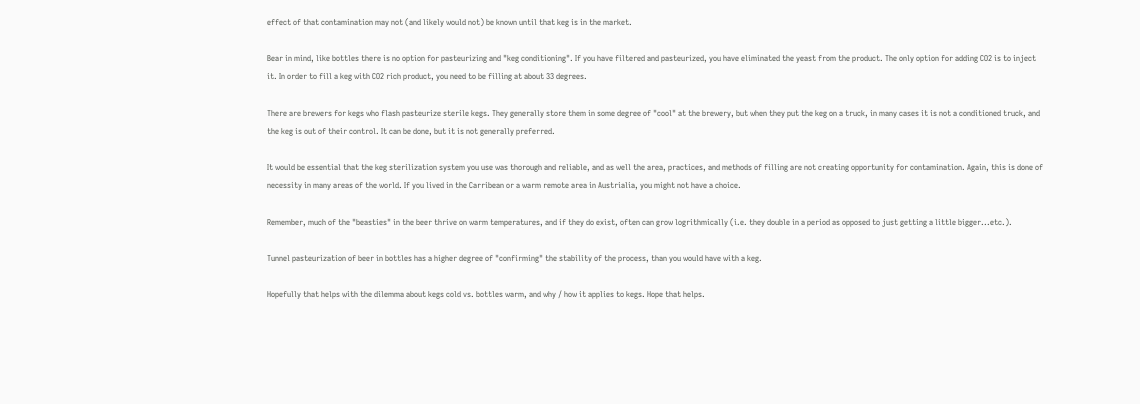effect of that contamination may not (and likely would not) be known until that keg is in the market.

Bear in mind, like bottles there is no option for pasteurizing and "keg conditioning". If you have filtered and pasteurized, you have eliminated the yeast from the product. The only option for adding CO2 is to inject it. In order to fill a keg with CO2 rich product, you need to be filling at about 33 degrees.

There are brewers for kegs who flash pasteurize sterile kegs. They generally store them in some degree of "cool" at the brewery, but when they put the keg on a truck, in many cases it is not a conditioned truck, and the keg is out of their control. It can be done, but it is not generally preferred.

It would be essential that the keg sterilization system you use was thorough and reliable, and as well the area, practices, and methods of filling are not creating opportunity for contamination. Again, this is done of necessity in many areas of the world. If you lived in the Carribean or a warm remote area in Austrialia, you might not have a choice.

Remember, much of the "beasties" in the beer thrive on warm temperatures, and if they do exist, often can grow logrithmically (i.e. they double in a period as opposed to just getting a little bigger...etc.).

Tunnel pasteurization of beer in bottles has a higher degree of "confirming" the stability of the process, than you would have with a keg.

Hopefully that helps with the dilemma about kegs cold vs. bottles warm, and why / how it applies to kegs. Hope that helps.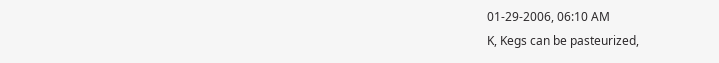01-29-2006, 06:10 AM
K, Kegs can be pasteurized,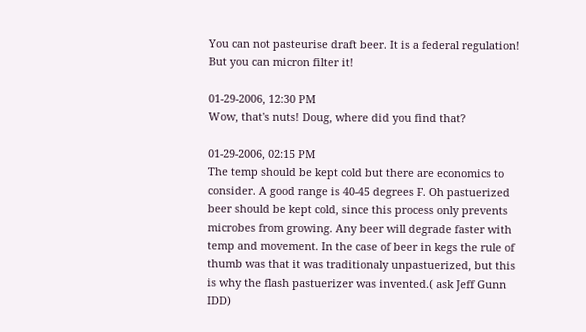You can not pasteurise draft beer. It is a federal regulation! But you can micron filter it!

01-29-2006, 12:30 PM
Wow, that's nuts! Doug, where did you find that?

01-29-2006, 02:15 PM
The temp should be kept cold but there are economics to consider. A good range is 40-45 degrees F. Oh pastuerized beer should be kept cold, since this process only prevents microbes from growing. Any beer will degrade faster with temp and movement. In the case of beer in kegs the rule of thumb was that it was traditionaly unpastuerized, but this is why the flash pastuerizer was invented.( ask Jeff Gunn IDD)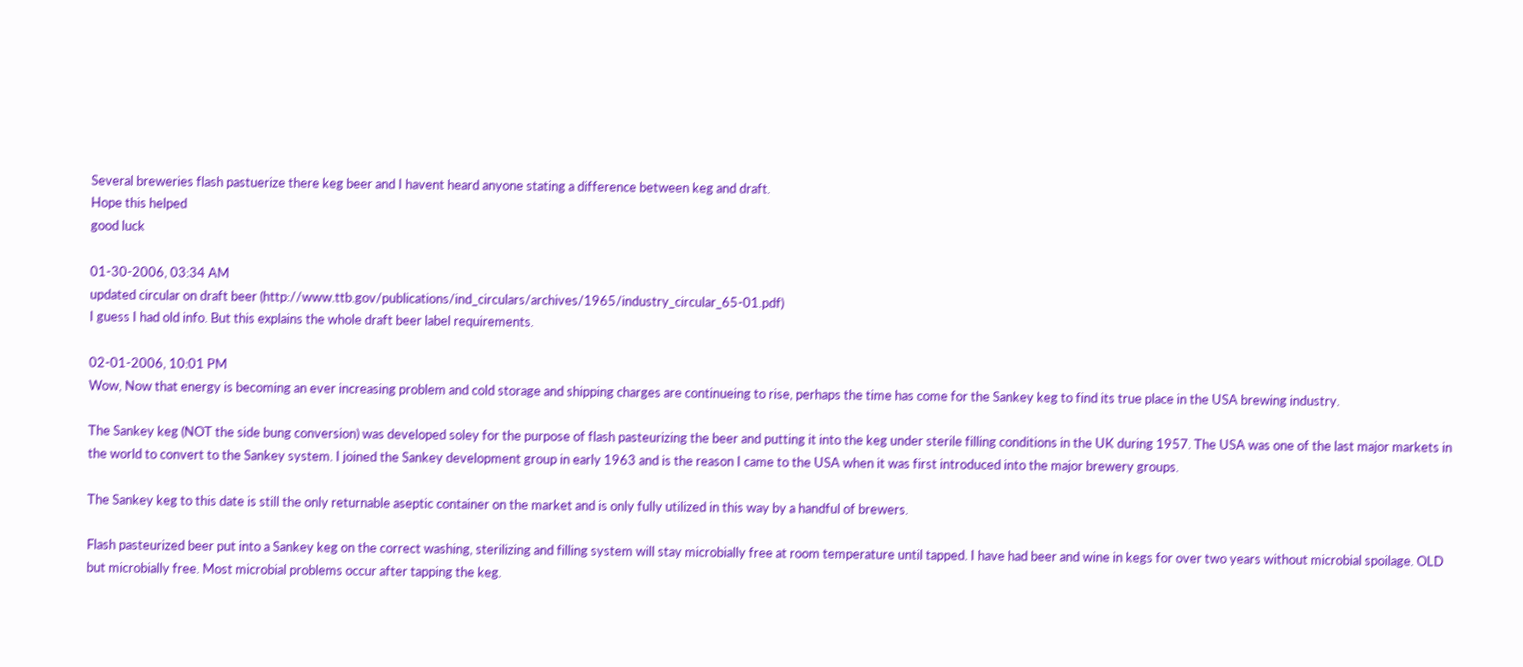Several breweries flash pastuerize there keg beer and I havent heard anyone stating a difference between keg and draft.
Hope this helped
good luck

01-30-2006, 03:34 AM
updated circular on draft beer (http://www.ttb.gov/publications/ind_circulars/archives/1965/industry_circular_65-01.pdf)
I guess I had old info. But this explains the whole draft beer label requirements.

02-01-2006, 10:01 PM
Wow, Now that energy is becoming an ever increasing problem and cold storage and shipping charges are continueing to rise, perhaps the time has come for the Sankey keg to find its true place in the USA brewing industry.

The Sankey keg (NOT the side bung conversion) was developed soley for the purpose of flash pasteurizing the beer and putting it into the keg under sterile filling conditions in the UK during 1957. The USA was one of the last major markets in the world to convert to the Sankey system. I joined the Sankey development group in early 1963 and is the reason I came to the USA when it was first introduced into the major brewery groups.

The Sankey keg to this date is still the only returnable aseptic container on the market and is only fully utilized in this way by a handful of brewers.

Flash pasteurized beer put into a Sankey keg on the correct washing, sterilizing and filling system will stay microbially free at room temperature until tapped. I have had beer and wine in kegs for over two years without microbial spoilage. OLD but microbially free. Most microbial problems occur after tapping the keg.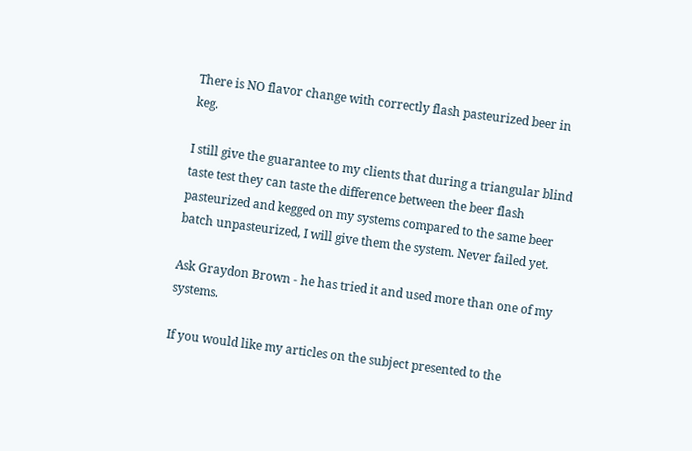There is NO flavor change with correctly flash pasteurized beer in keg.

I still give the guarantee to my clients that during a triangular blind taste test they can taste the difference between the beer flash pasteurized and kegged on my systems compared to the same beer batch unpasteurized, I will give them the system. Never failed yet.

Ask Graydon Brown - he has tried it and used more than one of my systems.

If you would like my articles on the subject presented to the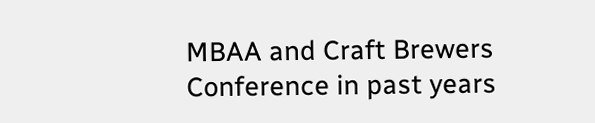MBAA and Craft Brewers Conference in past years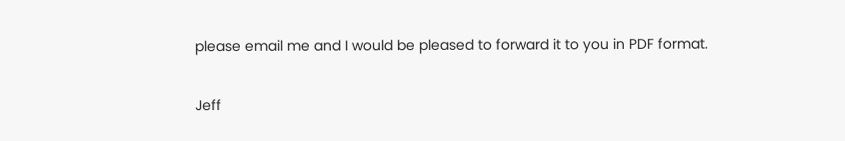please email me and I would be pleased to forward it to you in PDF format.

Jeff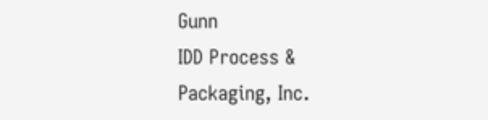Gunn
IDD Process & Packaging, Inc.